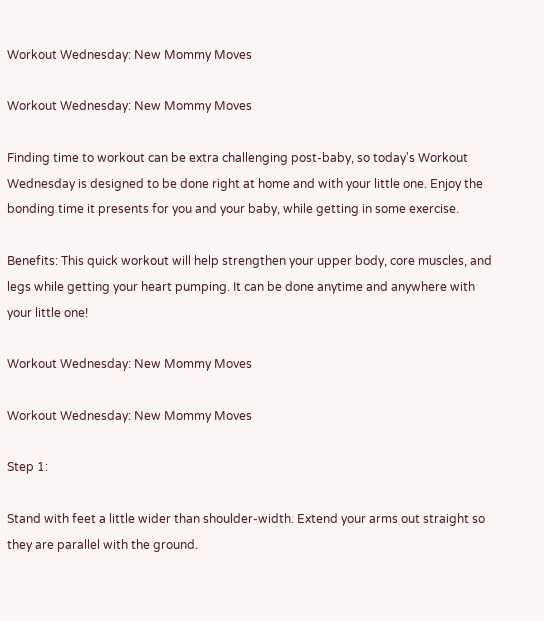Workout Wednesday: New Mommy Moves

Workout Wednesday: New Mommy Moves

Finding time to workout can be extra challenging post-baby, so today's Workout Wednesday is designed to be done right at home and with your little one. Enjoy the bonding time it presents for you and your baby, while getting in some exercise.

Benefits: This quick workout will help strengthen your upper body, core muscles, and legs while getting your heart pumping. It can be done anytime and anywhere with your little one!

Workout Wednesday: New Mommy Moves

Workout Wednesday: New Mommy Moves

Step 1:

Stand with feet a little wider than shoulder-width. Extend your arms out straight so they are parallel with the ground.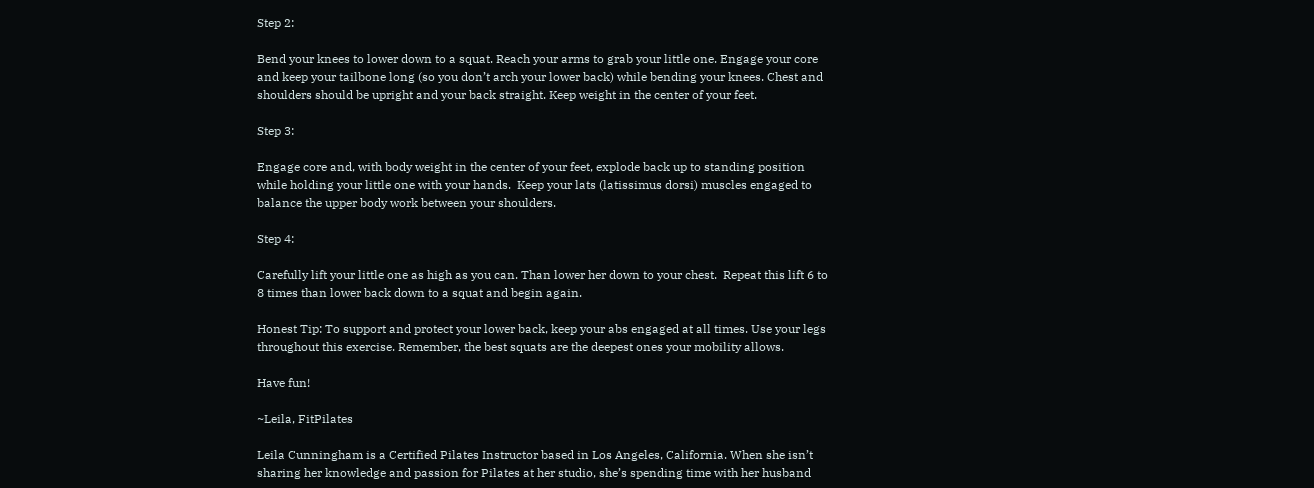Step 2:

Bend your knees to lower down to a squat. Reach your arms to grab your little one. Engage your core and keep your tailbone long (so you don’t arch your lower back) while bending your knees. Chest and shoulders should be upright and your back straight. Keep weight in the center of your feet.

Step 3:

Engage core and, with body weight in the center of your feet, explode back up to standing position while holding your little one with your hands.  Keep your lats (latissimus dorsi) muscles engaged to balance the upper body work between your shoulders.

Step 4:

Carefully lift your little one as high as you can. Than lower her down to your chest.  Repeat this lift 6 to 8 times than lower back down to a squat and begin again.

Honest Tip: To support and protect your lower back, keep your abs engaged at all times. Use your legs throughout this exercise. Remember, the best squats are the deepest ones your mobility allows.

Have fun!

~Leila, FitPilates

Leila Cunningham is a Certified Pilates Instructor based in Los Angeles, California. When she isn’t sharing her knowledge and passion for Pilates at her studio, she’s spending time with her husband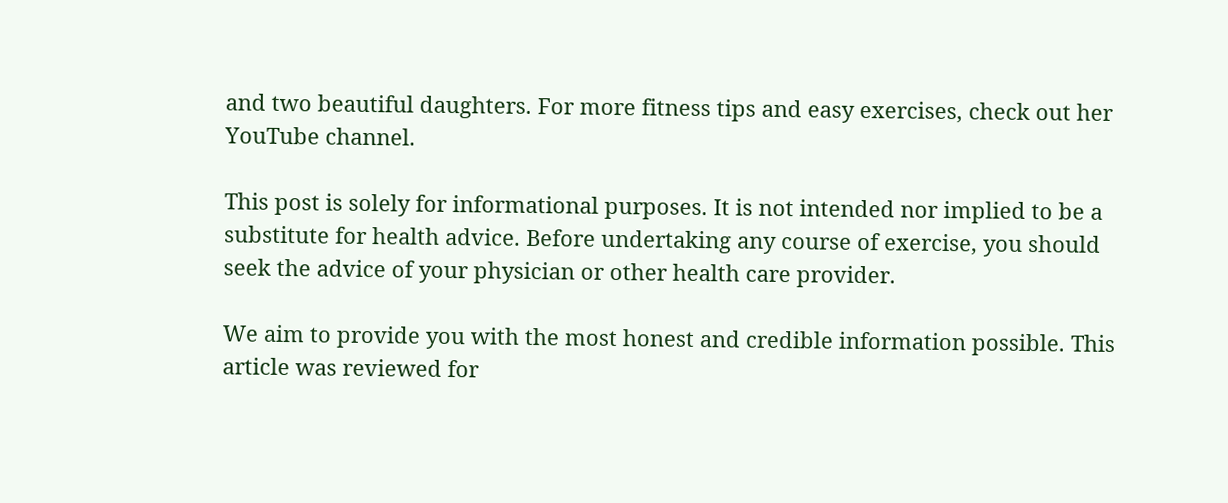and two beautiful daughters. For more fitness tips and easy exercises, check out her YouTube channel.

This post is solely for informational purposes. It is not intended nor implied to be a substitute for health advice. Before undertaking any course of exercise, you should seek the advice of your physician or other health care provider.

We aim to provide you with the most honest and credible information possible. This article was reviewed for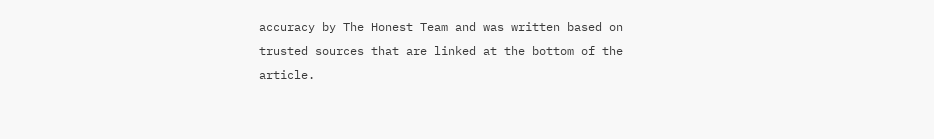accuracy by The Honest Team and was written based on trusted sources that are linked at the bottom of the article.